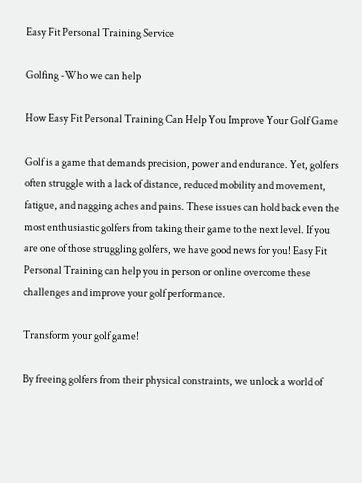Easy Fit Personal Training Service

Golfing -Who we can help

How Easy Fit Personal Training Can Help You Improve Your Golf Game

Golf is a game that demands precision, power and endurance. Yet, golfers often struggle with a lack of distance, reduced mobility and movement, fatigue, and nagging aches and pains. These issues can hold back even the most enthusiastic golfers from taking their game to the next level. If you are one of those struggling golfers, we have good news for you! Easy Fit Personal Training can help you in person or online overcome these challenges and improve your golf performance.

Transform your golf game!

By freeing golfers from their physical constraints, we unlock a world of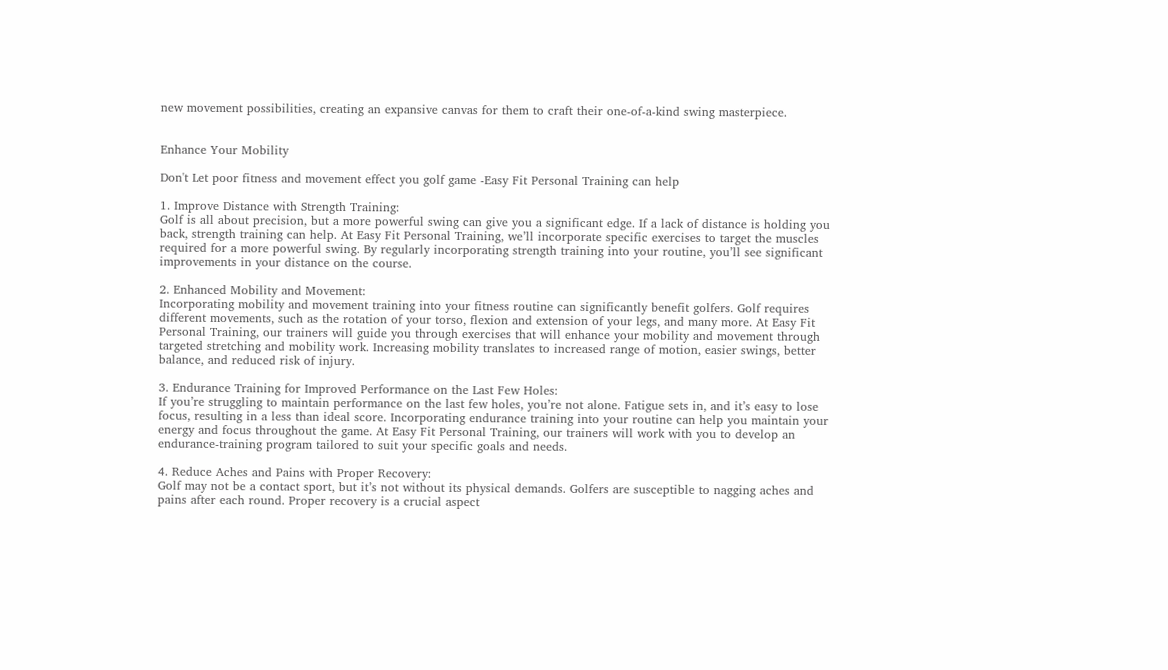new movement possibilities, creating an expansive canvas for them to craft their one-of-a-kind swing masterpiece.


Enhance Your Mobility

Don't Let poor fitness and movement effect you golf game -Easy Fit Personal Training can help

1. Improve Distance with Strength Training:
Golf is all about precision, but a more powerful swing can give you a significant edge. If a lack of distance is holding you back, strength training can help. At Easy Fit Personal Training, we’ll incorporate specific exercises to target the muscles required for a more powerful swing. By regularly incorporating strength training into your routine, you’ll see significant improvements in your distance on the course.

2. Enhanced Mobility and Movement:
Incorporating mobility and movement training into your fitness routine can significantly benefit golfers. Golf requires different movements, such as the rotation of your torso, flexion and extension of your legs, and many more. At Easy Fit Personal Training, our trainers will guide you through exercises that will enhance your mobility and movement through targeted stretching and mobility work. Increasing mobility translates to increased range of motion, easier swings, better balance, and reduced risk of injury.

3. Endurance Training for Improved Performance on the Last Few Holes:
If you’re struggling to maintain performance on the last few holes, you’re not alone. Fatigue sets in, and it’s easy to lose focus, resulting in a less than ideal score. Incorporating endurance training into your routine can help you maintain your energy and focus throughout the game. At Easy Fit Personal Training, our trainers will work with you to develop an endurance-training program tailored to suit your specific goals and needs.

4. Reduce Aches and Pains with Proper Recovery:
Golf may not be a contact sport, but it’s not without its physical demands. Golfers are susceptible to nagging aches and pains after each round. Proper recovery is a crucial aspect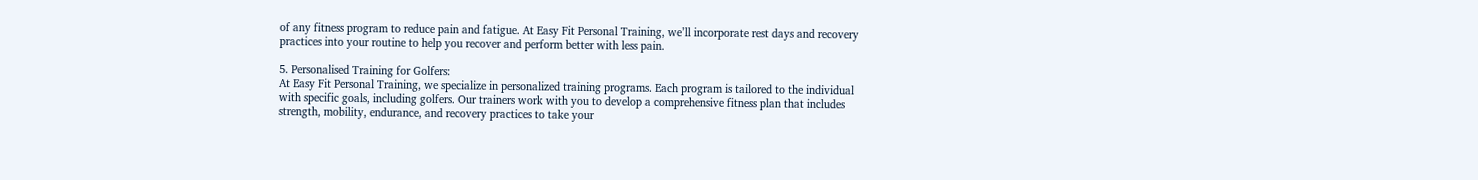of any fitness program to reduce pain and fatigue. At Easy Fit Personal Training, we’ll incorporate rest days and recovery practices into your routine to help you recover and perform better with less pain.

5. Personalised Training for Golfers:
At Easy Fit Personal Training, we specialize in personalized training programs. Each program is tailored to the individual with specific goals, including golfers. Our trainers work with you to develop a comprehensive fitness plan that includes strength, mobility, endurance, and recovery practices to take your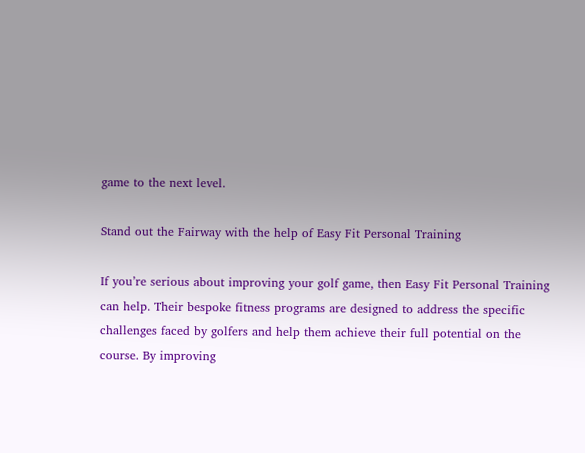game to the next level.

Stand out the Fairway with the help of Easy Fit Personal Training

If you’re serious about improving your golf game, then Easy Fit Personal Training can help. Their bespoke fitness programs are designed to address the specific challenges faced by golfers and help them achieve their full potential on the course. By improving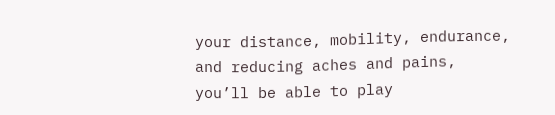your distance, mobility, endurance, and reducing aches and pains, you’ll be able to play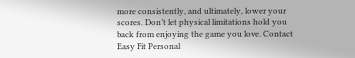more consistently, and ultimately, lower your scores. Don’t let physical limitations hold you back from enjoying the game you love. Contact Easy Fit Personal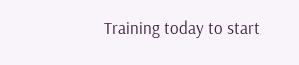Training today to start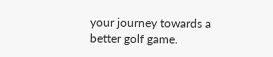your journey towards a better golf game.